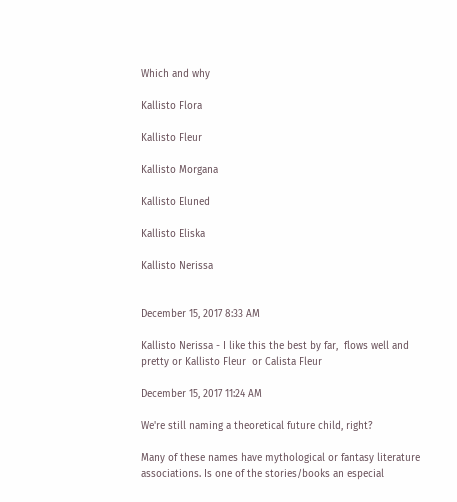Which and why

Kallisto Flora

Kallisto Fleur

Kallisto Morgana

Kallisto Eluned

Kallisto Eliska

Kallisto Nerissa


December 15, 2017 8:33 AM

Kallisto Nerissa - I like this the best by far,  flows well and pretty or Kallisto Fleur  or Calista Fleur

December 15, 2017 11:24 AM

We're still naming a theoretical future child, right?

Many of these names have mythological or fantasy literature associations. Is one of the stories/books an especial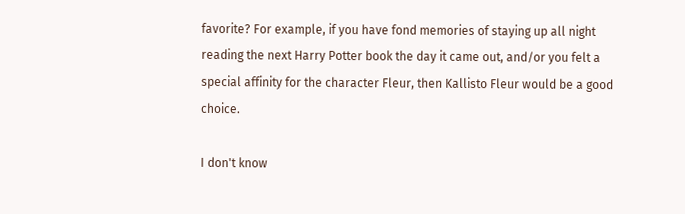favorite? For example, if you have fond memories of staying up all night reading the next Harry Potter book the day it came out, and/or you felt a special affinity for the character Fleur, then Kallisto Fleur would be a good choice.

I don't know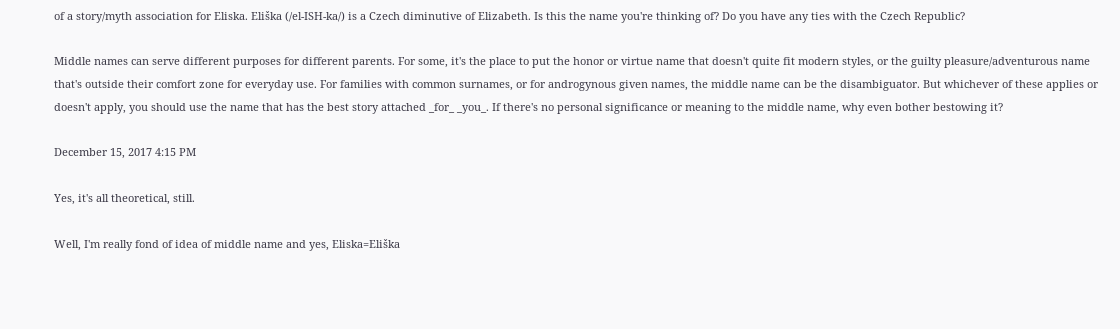of a story/myth association for Eliska. Eliška (/el-ISH-ka/) is a Czech diminutive of Elizabeth. Is this the name you're thinking of? Do you have any ties with the Czech Republic?

Middle names can serve different purposes for different parents. For some, it's the place to put the honor or virtue name that doesn't quite fit modern styles, or the guilty pleasure/adventurous name that's outside their comfort zone for everyday use. For families with common surnames, or for androgynous given names, the middle name can be the disambiguator. But whichever of these applies or doesn't apply, you should use the name that has the best story attached _for_ _you_. If there's no personal significance or meaning to the middle name, why even bother bestowing it?

December 15, 2017 4:15 PM

Yes, it's all theoretical, still.

Well, I'm really fond of idea of middle name and yes, Eliska=Eliška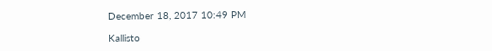December 18, 2017 10:49 PM

Kallisto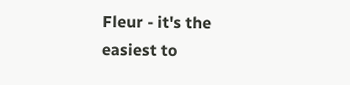Fleur - it's the easiest to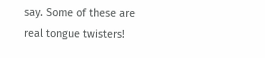say. Some of these are real tongue twisters!